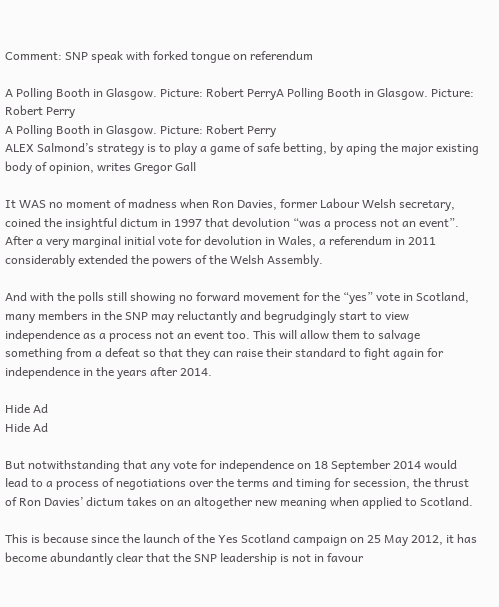Comment: SNP speak with forked tongue on referendum

A Polling Booth in Glasgow. Picture: Robert PerryA Polling Booth in Glasgow. Picture: Robert Perry
A Polling Booth in Glasgow. Picture: Robert Perry
ALEX Salmond’s strategy is to play a game of safe betting, by aping the major existing body of opinion, writes Gregor Gall

It WAS no moment of madness when Ron Davies, former Labour Welsh secretary, coined the insightful dictum in 1997 that devolution “was a process not an event”. After a very marginal initial vote for devolution in Wales, a referendum in 2011 considerably extended the powers of the Welsh Assembly.

And with the polls still showing no forward movement for the “yes” vote in Scotland, many members in the SNP may reluctantly and begrudgingly start to view independence as a process not an event too. This will allow them to salvage something from a defeat so that they can raise their standard to fight again for independence in the years after 2014.

Hide Ad
Hide Ad

But notwithstanding that any vote for independence on 18 September 2014 would lead to a process of negotiations over the terms and timing for secession, the thrust of Ron Davies’ dictum takes on an altogether new meaning when applied to Scotland.

This is because since the launch of the Yes Scotland campaign on 25 May 2012, it has become abundantly clear that the SNP leadership is not in favour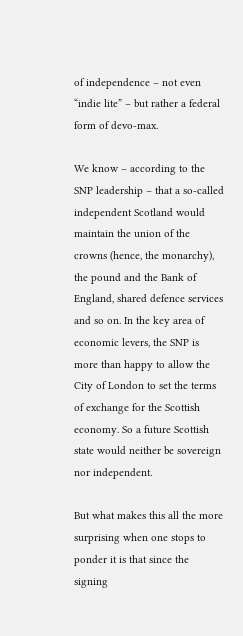of independence – not even “indie lite” – but rather a federal form of devo-max.

We know – according to the SNP leadership – that a so-called independent Scotland would maintain the union of the crowns (hence, the monarchy), the pound and the Bank of England, shared defence services and so on. In the key area of economic levers, the SNP is more than happy to allow the City of London to set the terms of exchange for the Scottish economy. So a future Scottish state would neither be sovereign nor independent.

But what makes this all the more surprising when one stops to ponder it is that since the signing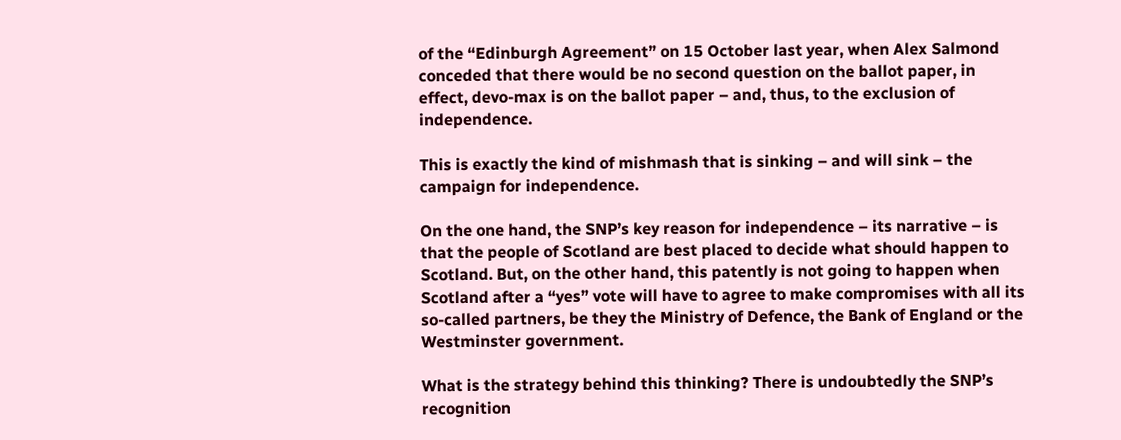of the “Edinburgh Agreement” on 15 October last year, when Alex Salmond conceded that there would be no second question on the ballot paper, in effect, devo-max is on the ballot paper – and, thus, to the exclusion of independence.

This is exactly the kind of mishmash that is sinking – and will sink – the campaign for independence.

On the one hand, the SNP’s key reason for independence – its narrative – is that the people of Scotland are best placed to decide what should happen to Scotland. But, on the other hand, this patently is not going to happen when Scotland after a “yes” vote will have to agree to make compromises with all its so-called partners, be they the Ministry of Defence, the Bank of England or the Westminster government.

What is the strategy behind this thinking? There is undoubtedly the SNP’s recognition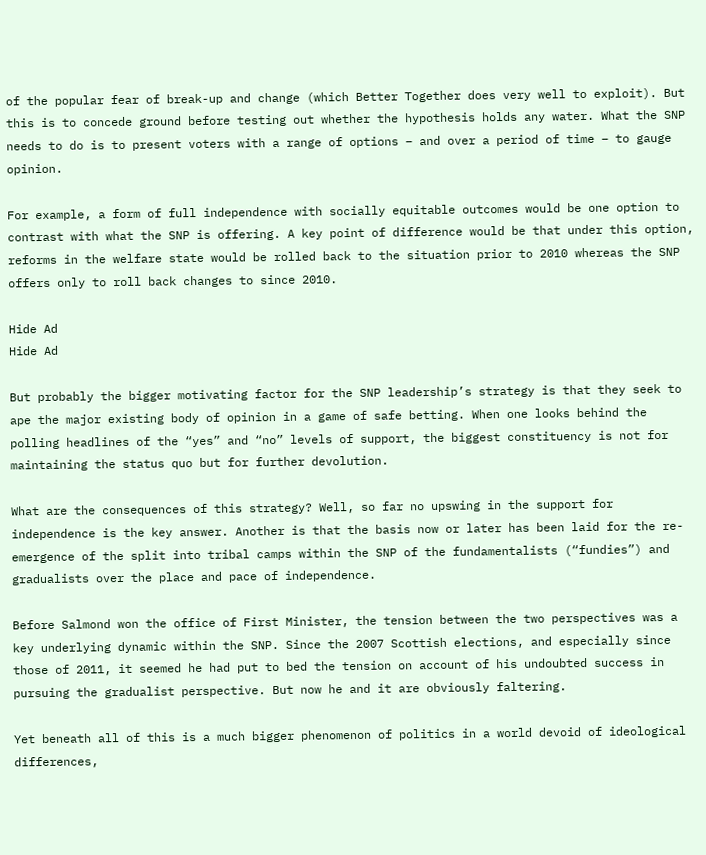of the popular fear of break-up and change (which Better Together does very well to exploit). But this is to concede ground before testing out whether the hypothesis holds any water. What the SNP needs to do is to present voters with a range of options – and over a period of time – to gauge opinion.

For example, a form of full independence with socially equitable outcomes would be one option to contrast with what the SNP is offering. A key point of difference would be that under this option, reforms in the welfare state would be rolled back to the situation prior to 2010 whereas the SNP offers only to roll back changes to since 2010.

Hide Ad
Hide Ad

But probably the bigger motivating factor for the SNP leadership’s strategy is that they seek to ape the major existing body of opinion in a game of safe betting. When one looks behind the polling headlines of the “yes” and “no” levels of support, the biggest constituency is not for maintaining the status quo but for further devolution.

What are the consequences of this strategy? Well, so far no upswing in the support for independence is the key answer. Another is that the basis now or later has been laid for the re-emergence of the split into tribal camps within the SNP of the fundamentalists (“fundies”) and gradualists over the place and pace of independence.

Before Salmond won the office of First Minister, the tension between the two perspectives was a key underlying dynamic within the SNP. Since the 2007 Scottish elections, and especially since those of 2011, it seemed he had put to bed the tension on account of his undoubted success in pursuing the gradualist perspective. But now he and it are obviously faltering.

Yet beneath all of this is a much bigger phenomenon of politics in a world devoid of ideological differences,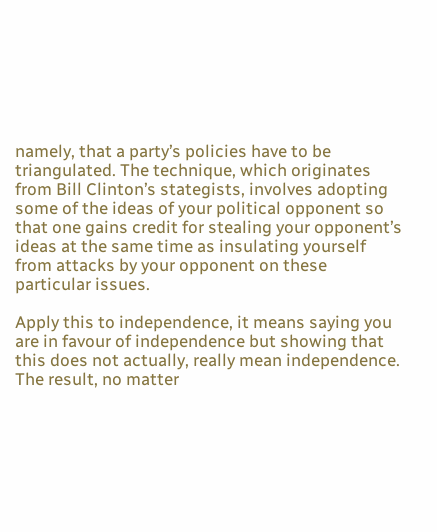namely, that a party’s policies have to be triangulated. The technique, which originates from Bill Clinton’s stategists, involves adopting some of the ideas of your political opponent so that one gains credit for stealing your opponent’s ideas at the same time as insulating yourself from attacks by your opponent on these particular issues.

Apply this to independence, it means saying you are in favour of independence but showing that this does not actually, really mean independence. The result, no matter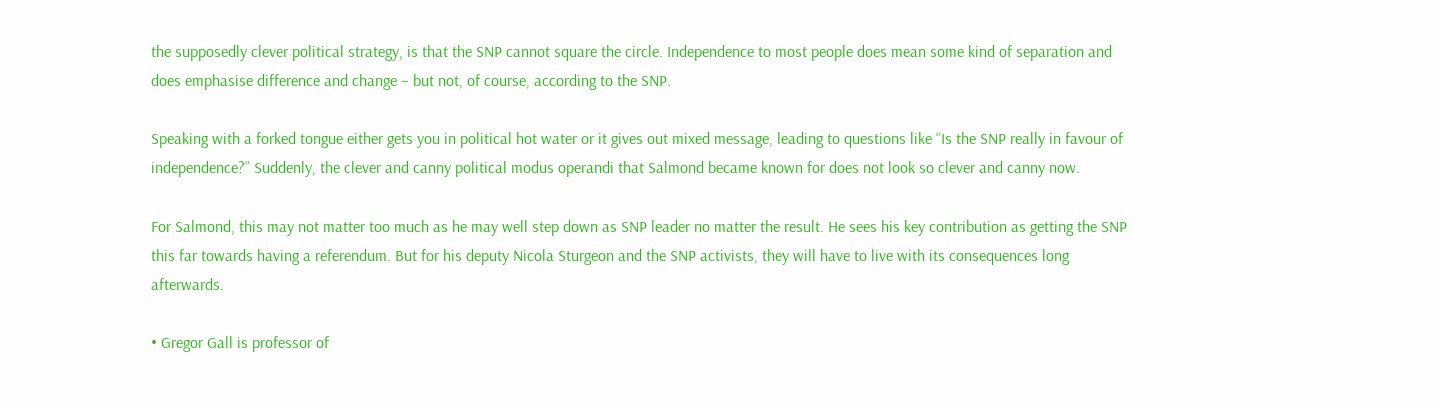the supposedly clever political strategy, is that the SNP cannot square the circle. Independence to most people does mean some kind of separation and does emphasise difference and change – but not, of course, according to the SNP.

Speaking with a forked tongue either gets you in political hot water or it gives out mixed message, leading to questions like “Is the SNP really in favour of independence?” Suddenly, the clever and canny political modus operandi that Salmond became known for does not look so clever and canny now.

For Salmond, this may not matter too much as he may well step down as SNP leader no matter the result. He sees his key contribution as getting the SNP this far towards having a referendum. But for his deputy Nicola Sturgeon and the SNP activists, they will have to live with its consequences long afterwards.

• Gregor Gall is professor of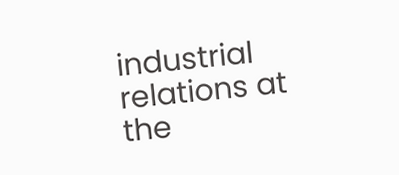industrial relations at the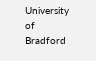University of Bradford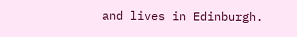and lives in Edinburgh.